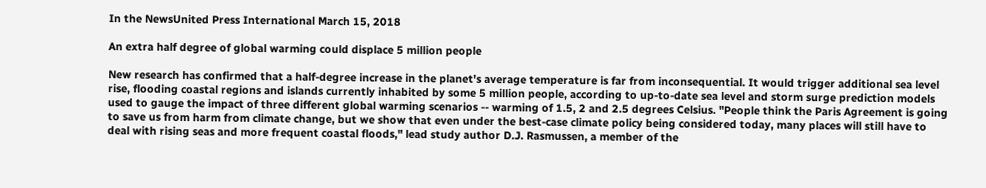In the NewsUnited Press International March 15, 2018

An extra half degree of global warming could displace 5 million people

New research has confirmed that a half-degree increase in the planet's average temperature is far from inconsequential. It would trigger additional sea level rise, flooding coastal regions and islands currently inhabited by some 5 million people, according to up-to-date sea level and storm surge prediction models used to gauge the impact of three different global warming scenarios -- warming of 1.5, 2 and 2.5 degrees Celsius. "People think the Paris Agreement is going to save us from harm from climate change, but we show that even under the best-case climate policy being considered today, many places will still have to deal with rising seas and more frequent coastal floods," lead study author D.J. Rasmussen, a member of the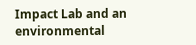Impact Lab and an environmental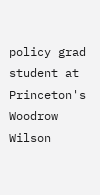policy grad student at Princeton's Woodrow Wilson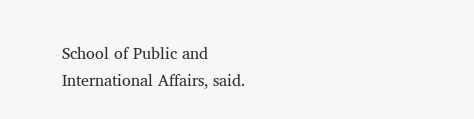School of Public and International Affairs, said.